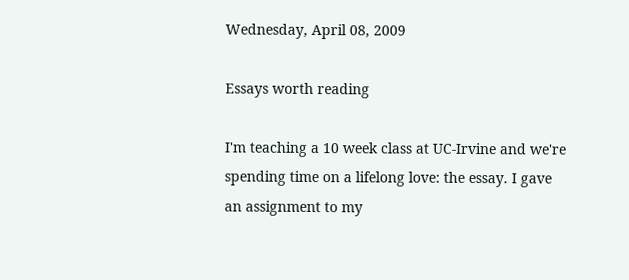Wednesday, April 08, 2009

Essays worth reading

I'm teaching a 10 week class at UC-Irvine and we're spending time on a lifelong love: the essay. I gave an assignment to my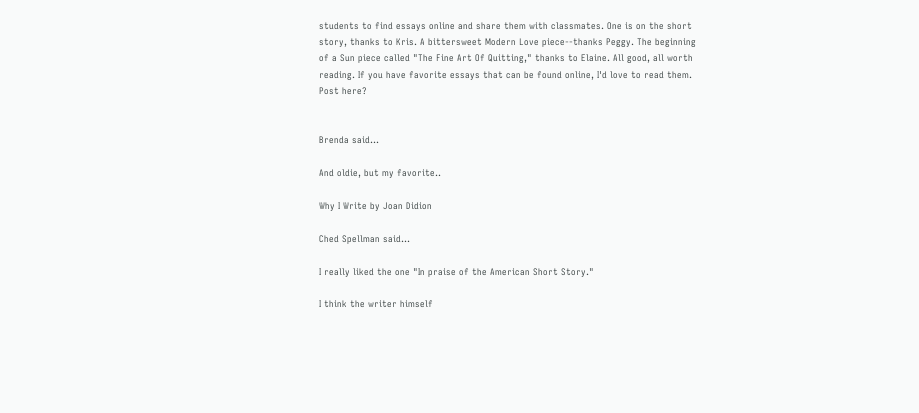students to find essays online and share them with classmates. One is on the short story, thanks to Kris. A bittersweet Modern Love piece--thanks Peggy. The beginning of a Sun piece called "The Fine Art Of Quitting," thanks to Elaine. All good, all worth reading. If you have favorite essays that can be found online, I'd love to read them. Post here?


Brenda said...

And oldie, but my favorite..

Why I Write by Joan Didion

Ched Spellman said...

I really liked the one "In praise of the American Short Story."

I think the writer himself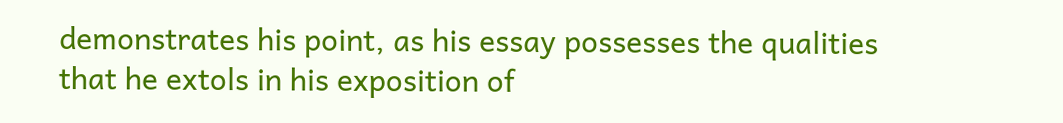demonstrates his point, as his essay possesses the qualities that he extols in his exposition of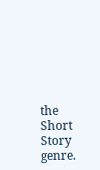the Short Story genre.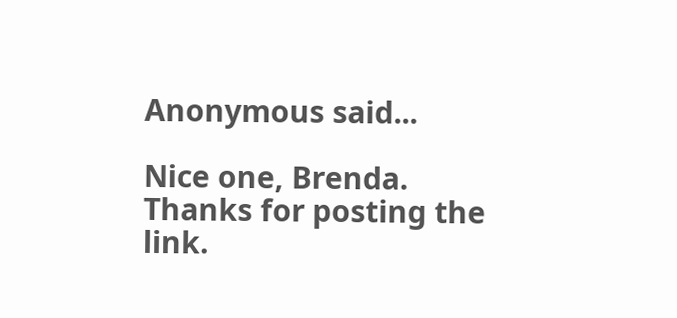Anonymous said...

Nice one, Brenda. Thanks for posting the link.